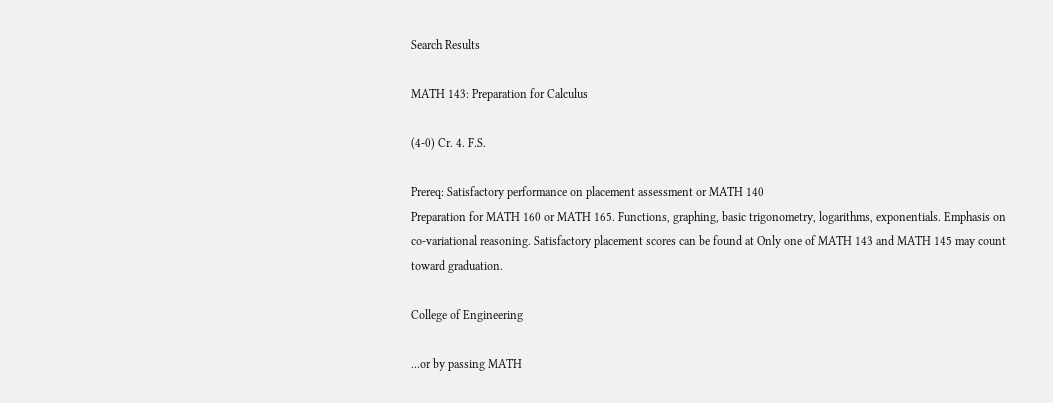Search Results

MATH 143: Preparation for Calculus

(4-0) Cr. 4. F.S.

Prereq: Satisfactory performance on placement assessment or MATH 140
Preparation for MATH 160 or MATH 165. Functions, graphing, basic trigonometry, logarithms, exponentials. Emphasis on co-variational reasoning. Satisfactory placement scores can be found at Only one of MATH 143 and MATH 145 may count toward graduation.

College of Engineering

...or by passing MATH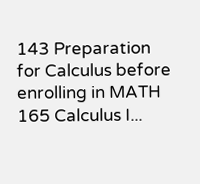143 Preparation for Calculus before enrolling in MATH 165 Calculus I...